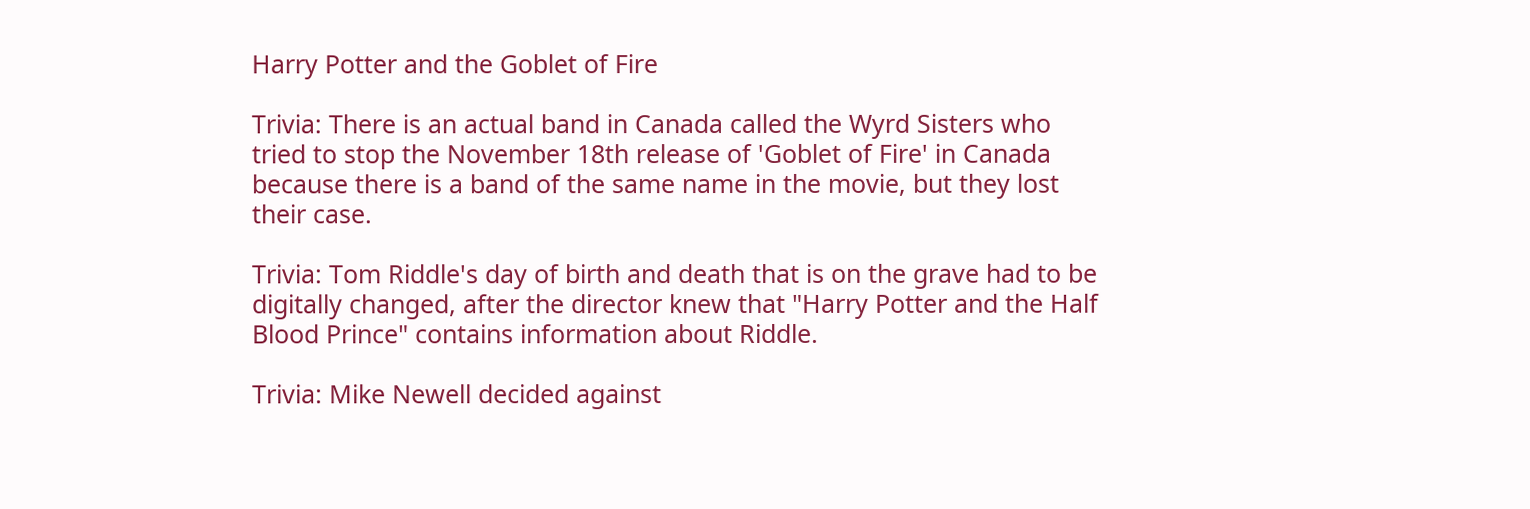Harry Potter and the Goblet of Fire

Trivia: There is an actual band in Canada called the Wyrd Sisters who tried to stop the November 18th release of 'Goblet of Fire' in Canada because there is a band of the same name in the movie, but they lost their case.

Trivia: Tom Riddle's day of birth and death that is on the grave had to be digitally changed, after the director knew that "Harry Potter and the Half Blood Prince" contains information about Riddle.

Trivia: Mike Newell decided against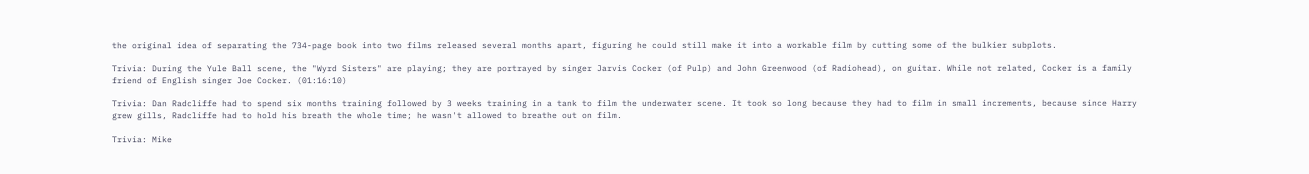the original idea of separating the 734-page book into two films released several months apart, figuring he could still make it into a workable film by cutting some of the bulkier subplots.

Trivia: During the Yule Ball scene, the "Wyrd Sisters" are playing; they are portrayed by singer Jarvis Cocker (of Pulp) and John Greenwood (of Radiohead), on guitar. While not related, Cocker is a family friend of English singer Joe Cocker. (01:16:10)

Trivia: Dan Radcliffe had to spend six months training followed by 3 weeks training in a tank to film the underwater scene. It took so long because they had to film in small increments, because since Harry grew gills, Radcliffe had to hold his breath the whole time; he wasn't allowed to breathe out on film.

Trivia: Mike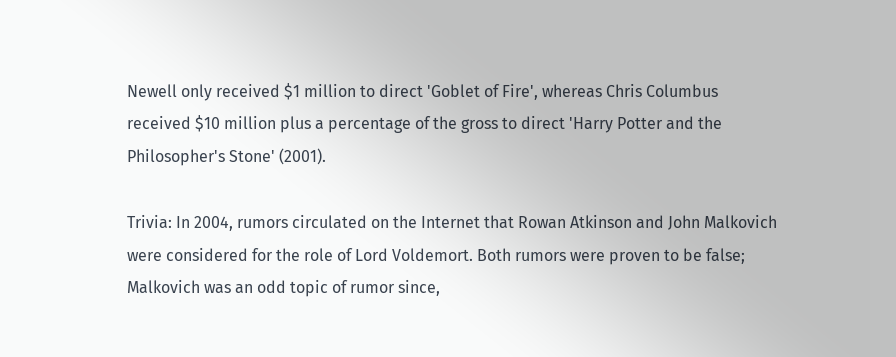Newell only received $1 million to direct 'Goblet of Fire', whereas Chris Columbus received $10 million plus a percentage of the gross to direct 'Harry Potter and the Philosopher's Stone' (2001).

Trivia: In 2004, rumors circulated on the Internet that Rowan Atkinson and John Malkovich were considered for the role of Lord Voldemort. Both rumors were proven to be false; Malkovich was an odd topic of rumor since,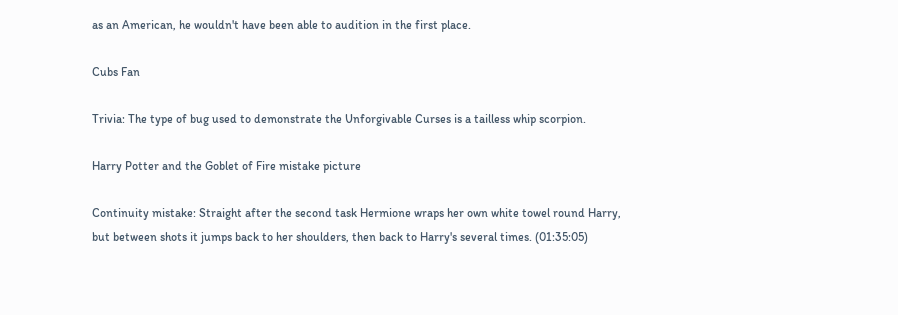as an American, he wouldn't have been able to audition in the first place.

Cubs Fan

Trivia: The type of bug used to demonstrate the Unforgivable Curses is a tailless whip scorpion.

Harry Potter and the Goblet of Fire mistake picture

Continuity mistake: Straight after the second task Hermione wraps her own white towel round Harry, but between shots it jumps back to her shoulders, then back to Harry's several times. (01:35:05)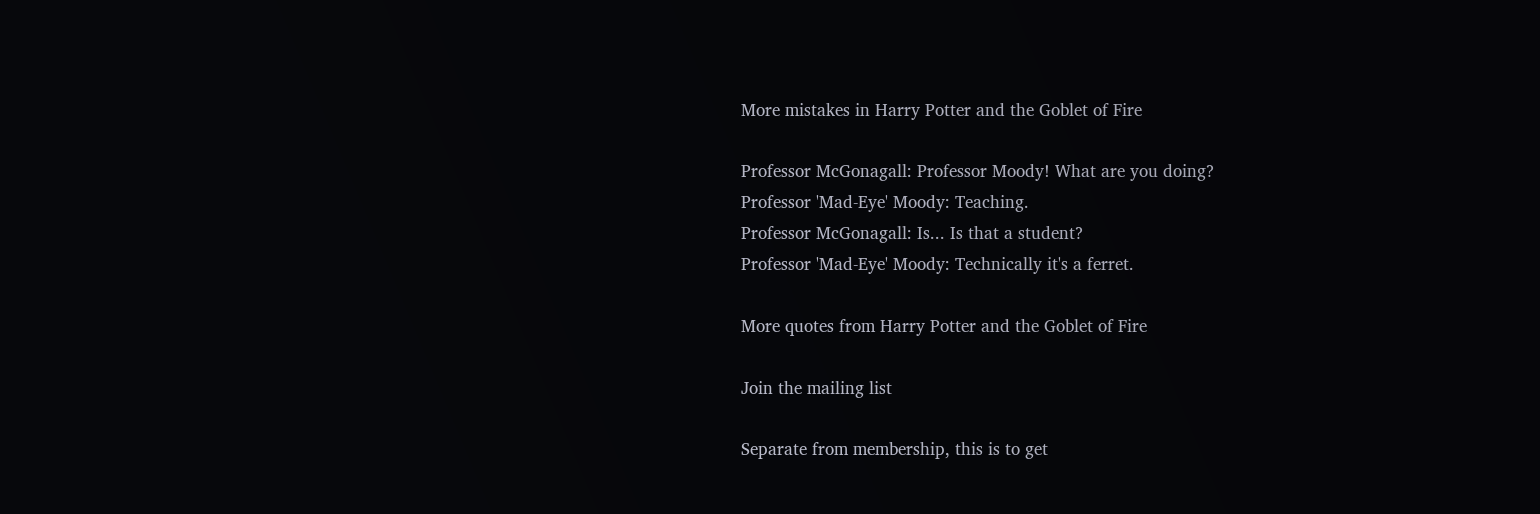More mistakes in Harry Potter and the Goblet of Fire

Professor McGonagall: Professor Moody! What are you doing?
Professor 'Mad-Eye' Moody: Teaching.
Professor McGonagall: Is... Is that a student?
Professor 'Mad-Eye' Moody: Technically it's a ferret.

More quotes from Harry Potter and the Goblet of Fire

Join the mailing list

Separate from membership, this is to get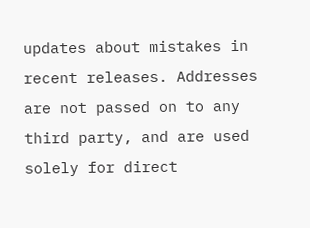updates about mistakes in recent releases. Addresses are not passed on to any third party, and are used solely for direct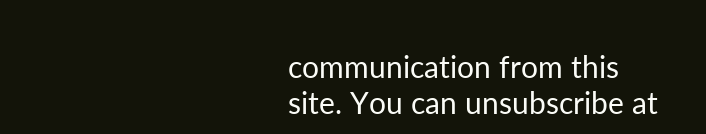communication from this site. You can unsubscribe at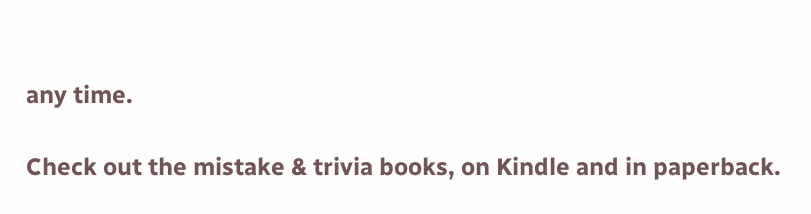any time.

Check out the mistake & trivia books, on Kindle and in paperback.